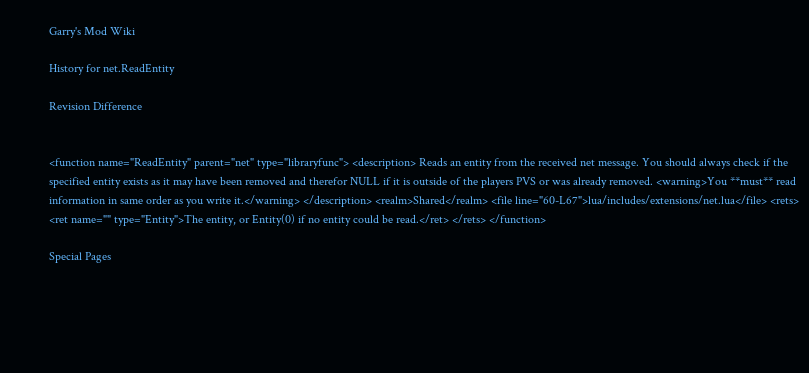Garry's Mod Wiki

History for net.ReadEntity

Revision Difference


<function name="ReadEntity" parent="net" type="libraryfunc"> <description> Reads an entity from the received net message. You should always check if the specified entity exists as it may have been removed and therefor NULL if it is outside of the players PVS or was already removed. <warning>You **must** read information in same order as you write it.</warning> </description> <realm>Shared</realm> <file line="60-L67">lua/includes/extensions/net.lua</file> <rets> <ret name="" type="Entity">The entity, or Entity(0) if no entity could be read.</ret> </rets> </function>

Special Pages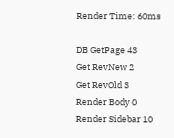Render Time: 60ms

DB GetPage 43
Get RevNew 2
Get RevOld 3
Render Body 0
Render Sidebar 10